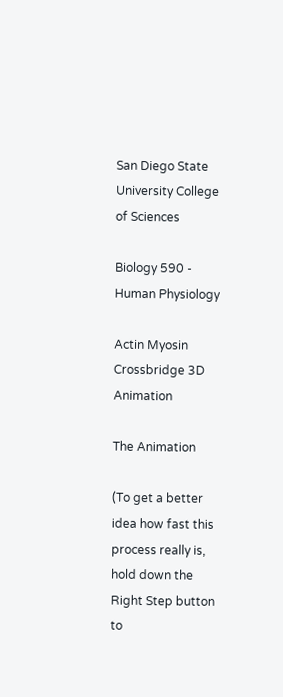San Diego State University College of Sciences

Biology 590 - Human Physiology

Actin Myosin Crossbridge 3D Animation

The Animation

(To get a better idea how fast this process really is, hold down the Right Step button to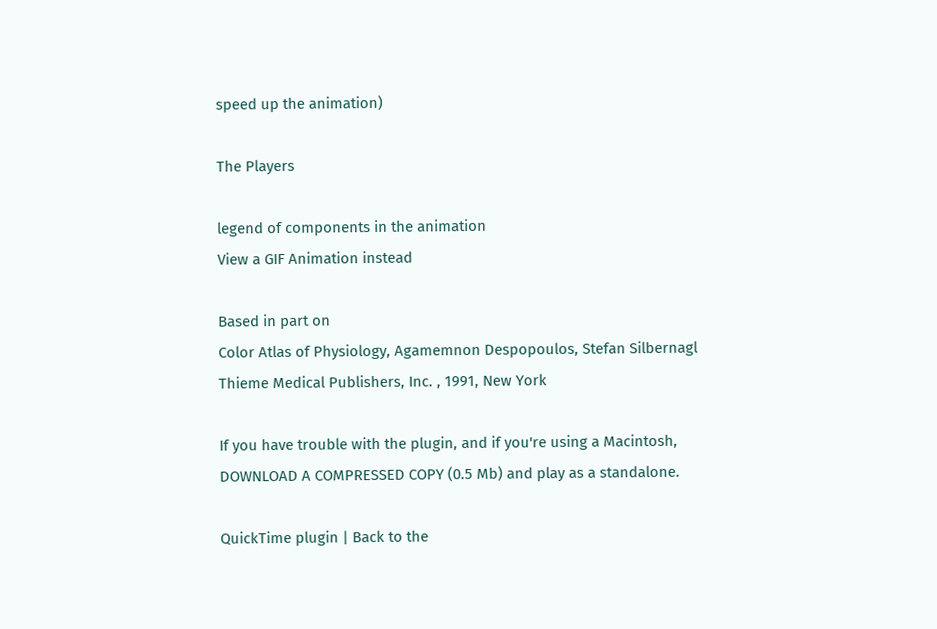speed up the animation)

The Players

legend of components in the animation
View a GIF Animation instead

Based in part on
Color Atlas of Physiology, Agamemnon Despopoulos, Stefan Silbernagl
Thieme Medical Publishers, Inc. , 1991, New York

If you have trouble with the plugin, and if you're using a Macintosh,
DOWNLOAD A COMPRESSED COPY (0.5 Mb) and play as a standalone.

QuickTime plugin | Back to the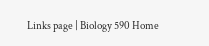Links page | Biology 590 Home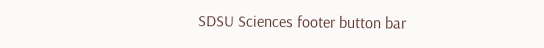SDSU Sciences footer button bar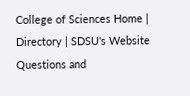College of Sciences Home | Directory | SDSU's Website
Questions and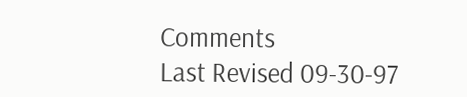Comments
Last Revised 09-30-97